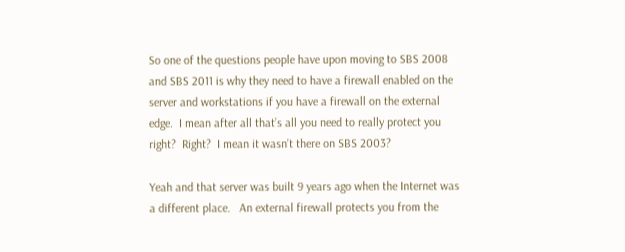So one of the questions people have upon moving to SBS 2008 and SBS 2011 is why they need to have a firewall enabled on the server and workstations if you have a firewall on the external edge.  I mean after all that’s all you need to really protect you right?  Right?  I mean it wasn’t there on SBS 2003?

Yeah and that server was built 9 years ago when the Internet was a different place.   An external firewall protects you from the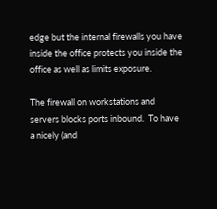edge but the internal firewalls you have inside the office protects you inside the office as well as limits exposure.

The firewall on workstations and servers blocks ports inbound.  To have a nicely (and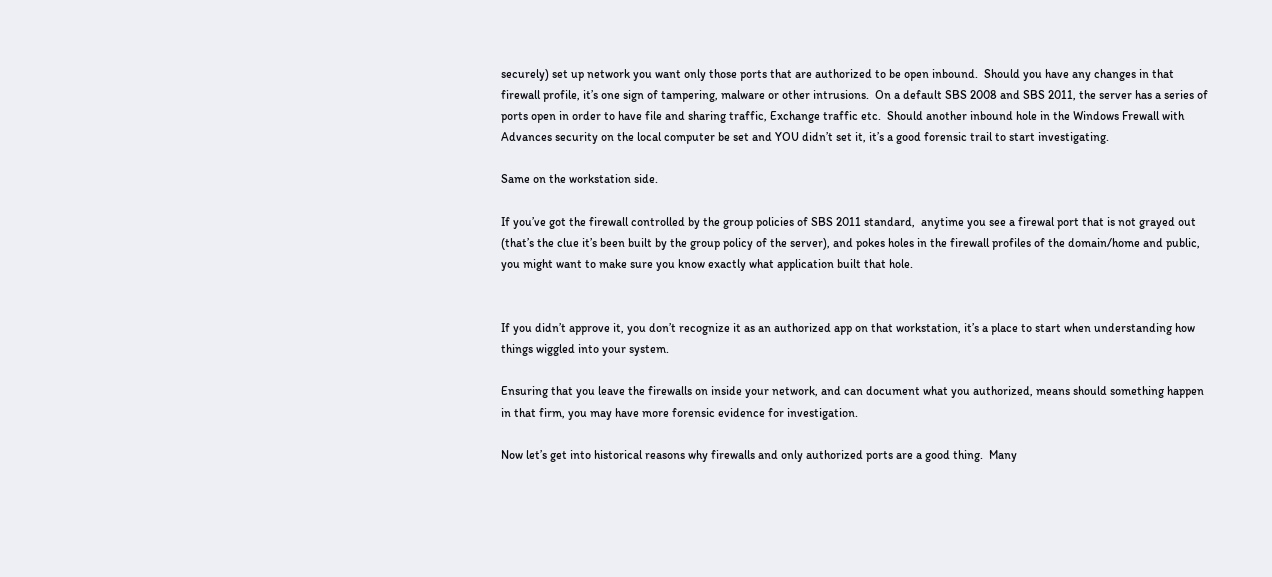securely) set up network you want only those ports that are authorized to be open inbound.  Should you have any changes in that firewall profile, it’s one sign of tampering, malware or other intrusions.  On a default SBS 2008 and SBS 2011, the server has a series of ports open in order to have file and sharing traffic, Exchange traffic etc.  Should another inbound hole in the Windows Frewall with Advances security on the local computer be set and YOU didn’t set it, it’s a good forensic trail to start investigating.

Same on the workstation side.

If you’ve got the firewall controlled by the group policies of SBS 2011 standard,  anytime you see a firewal port that is not grayed out (that’s the clue it’s been built by the group policy of the server), and pokes holes in the firewall profiles of the domain/home and public, you might want to make sure you know exactly what application built that hole.


If you didn’t approve it, you don’t recognize it as an authorized app on that workstation, it’s a place to start when understanding how things wiggled into your system.

Ensuring that you leave the firewalls on inside your network, and can document what you authorized, means should something happen in that firm, you may have more forensic evidence for investigation.

Now let’s get into historical reasons why firewalls and only authorized ports are a good thing.  Many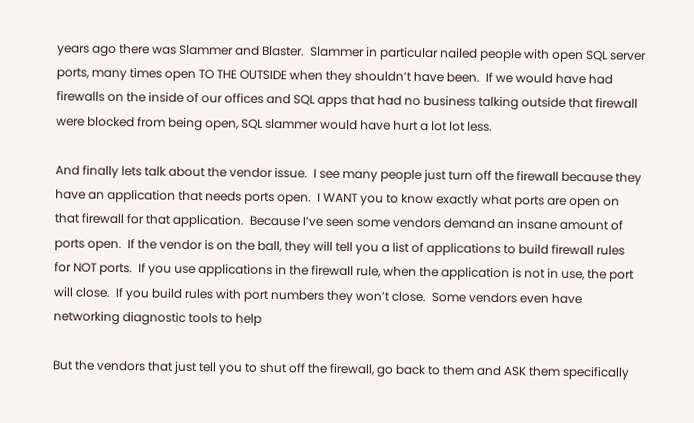years ago there was Slammer and Blaster.  Slammer in particular nailed people with open SQL server ports, many times open TO THE OUTSIDE when they shouldn’t have been.  If we would have had firewalls on the inside of our offices and SQL apps that had no business talking outside that firewall were blocked from being open, SQL slammer would have hurt a lot lot less.

And finally lets talk about the vendor issue.  I see many people just turn off the firewall because they have an application that needs ports open.  I WANT you to know exactly what ports are open on that firewall for that application.  Because I’ve seen some vendors demand an insane amount of ports open.  If the vendor is on the ball, they will tell you a list of applications to build firewall rules for NOT ports.  If you use applications in the firewall rule, when the application is not in use, the port will close.  If you build rules with port numbers they won’t close.  Some vendors even have networking diagnostic tools to help

But the vendors that just tell you to shut off the firewall, go back to them and ASK them specifically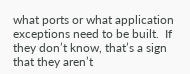what ports or what application exceptions need to be built.  If they don’t know, that’s a sign that they aren’t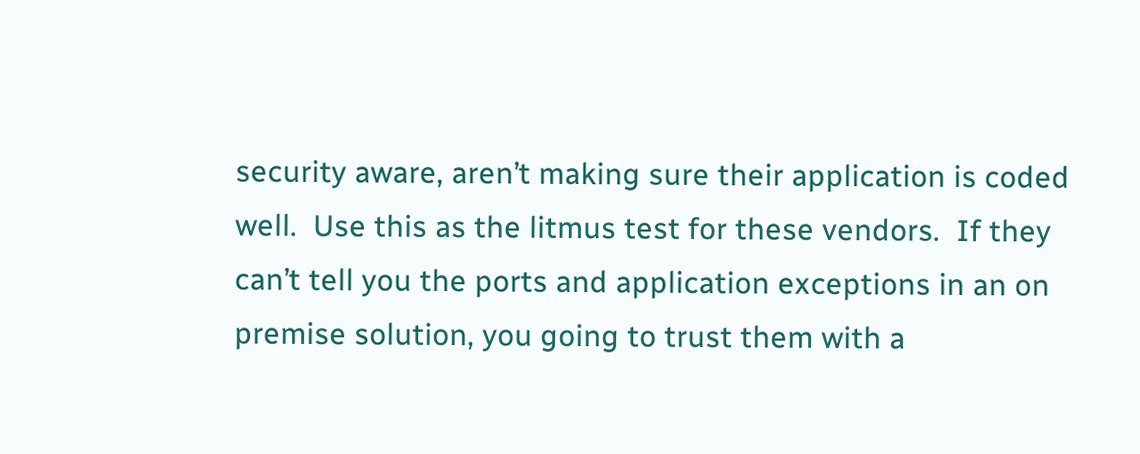security aware, aren’t making sure their application is coded well.  Use this as the litmus test for these vendors.  If they can’t tell you the ports and application exceptions in an on premise solution, you going to trust them with a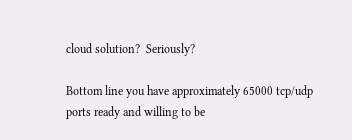cloud solution?  Seriously?

Bottom line you have approximately 65000 tcp/udp ports ready and willing to be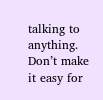talking to anything.  Don’t make it easy for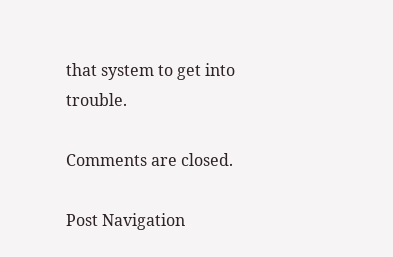that system to get into trouble.

Comments are closed.

Post Navigation